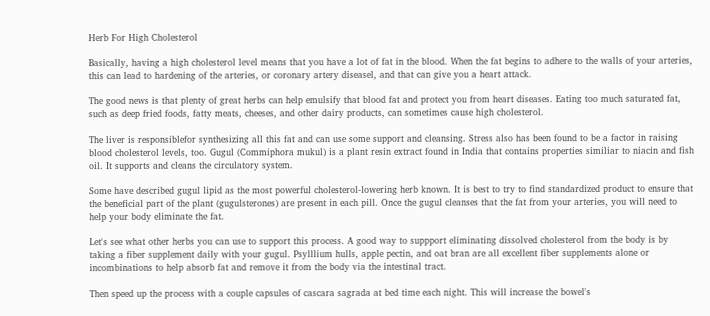Herb For High Cholesterol

Basically, having a high cholesterol level means that you have a lot of fat in the blood. When the fat begins to adhere to the walls of your arteries, this can lead to hardening of the arteries, or coronary artery diseasel, and that can give you a heart attack.

The good news is that plenty of great herbs can help emulsify that blood fat and protect you from heart diseases. Eating too much saturated fat, such as deep fried foods, fatty meats, cheeses, and other dairy products, can sometimes cause high cholesterol.

The liver is responsiblefor synthesizing all this fat and can use some support and cleansing. Stress also has been found to be a factor in raising blood cholesterol levels, too. Gugul (Commiphora mukul) is a plant resin extract found in India that contains properties similiar to niacin and fish oil. It supports and cleans the circulatory system.

Some have described gugul lipid as the most powerful cholesterol-lowering herb known. It is best to try to find standardized product to ensure that the beneficial part of the plant (gugulsterones) are present in each pill. Once the gugul cleanses that the fat from your arteries, you will need to help your body eliminate the fat.

Let's see what other herbs you can use to support this process. A good way to suppport eliminating dissolved cholesterol from the body is by taking a fiber supplement daily with your gugul. Psylllium hulls, apple pectin, and oat bran are all excellent fiber supplements alone or incombinations to help absorb fat and remove it from the body via the intestinal tract.

Then speed up the process with a couple capsules of cascara sagrada at bed time each night. This will increase the bowel's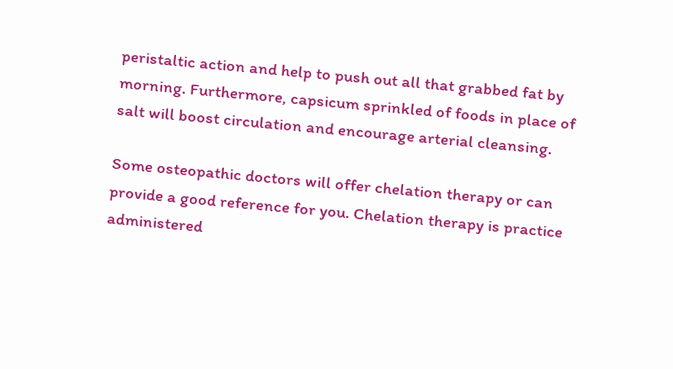peristaltic action and help to push out all that grabbed fat by morning. Furthermore, capsicum sprinkled of foods in place of salt will boost circulation and encourage arterial cleansing.

Some osteopathic doctors will offer chelation therapy or can provide a good reference for you. Chelation therapy is practice administered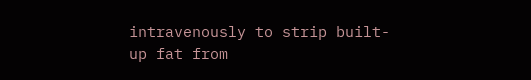intravenously to strip built-up fat from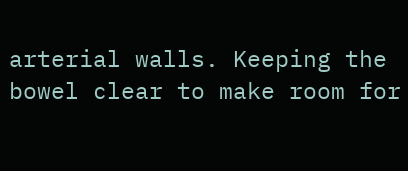arterial walls. Keeping the bowel clear to make room for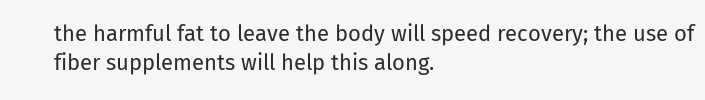the harmful fat to leave the body will speed recovery; the use of fiber supplements will help this along.